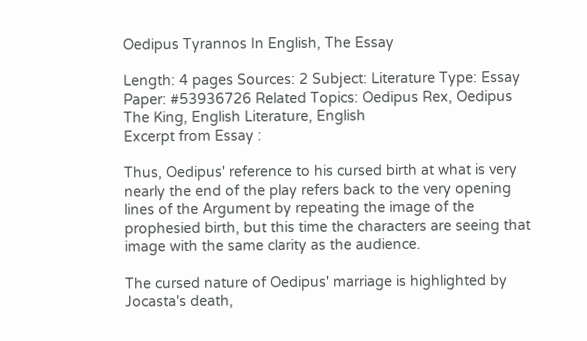Oedipus Tyrannos In English, The Essay

Length: 4 pages Sources: 2 Subject: Literature Type: Essay Paper: #53936726 Related Topics: Oedipus Rex, Oedipus The King, English Literature, English
Excerpt from Essay :

Thus, Oedipus' reference to his cursed birth at what is very nearly the end of the play refers back to the very opening lines of the Argument by repeating the image of the prophesied birth, but this time the characters are seeing that image with the same clarity as the audience.

The cursed nature of Oedipus' marriage is highlighted by Jocasta's death,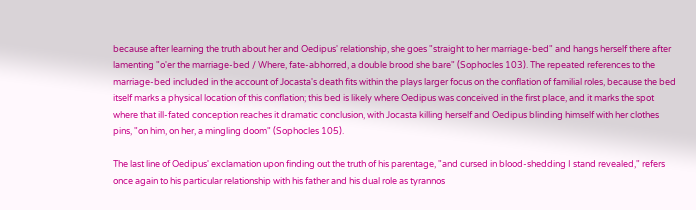because after learning the truth about her and Oedipus' relationship, she goes "straight to her marriage-bed" and hangs herself there after lamenting "o'er the marriage-bed / Where, fate-abhorred, a double brood she bare" (Sophocles 103). The repeated references to the marriage-bed included in the account of Jocasta's death fits within the plays larger focus on the conflation of familial roles, because the bed itself marks a physical location of this conflation; this bed is likely where Oedipus was conceived in the first place, and it marks the spot where that ill-fated conception reaches it dramatic conclusion, with Jocasta killing herself and Oedipus blinding himself with her clothes pins, "on him, on her, a mingling doom" (Sophocles 105).

The last line of Oedipus' exclamation upon finding out the truth of his parentage, "and cursed in blood-shedding I stand revealed," refers once again to his particular relationship with his father and his dual role as tyrannos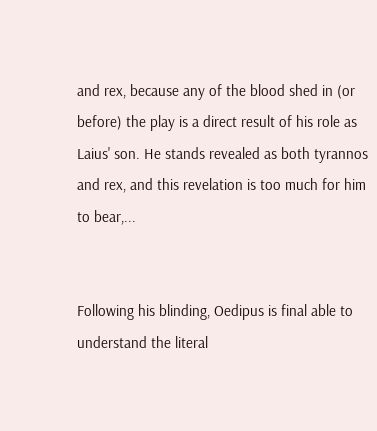and rex, because any of the blood shed in (or before) the play is a direct result of his role as Laius' son. He stands revealed as both tyrannos and rex, and this revelation is too much for him to bear,...


Following his blinding, Oedipus is final able to understand the literal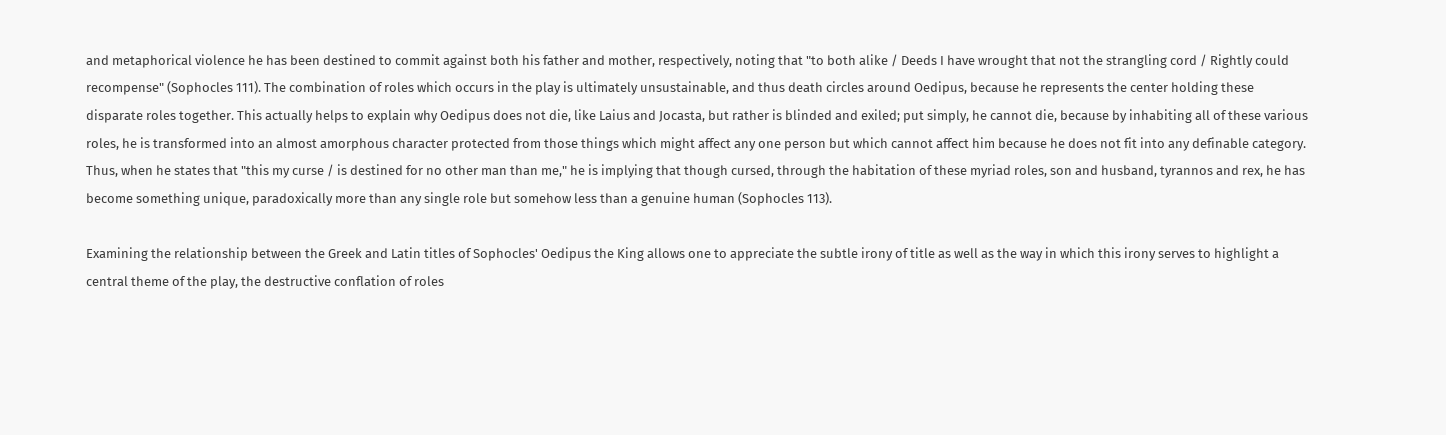and metaphorical violence he has been destined to commit against both his father and mother, respectively, noting that "to both alike / Deeds I have wrought that not the strangling cord / Rightly could recompense" (Sophocles 111). The combination of roles which occurs in the play is ultimately unsustainable, and thus death circles around Oedipus, because he represents the center holding these disparate roles together. This actually helps to explain why Oedipus does not die, like Laius and Jocasta, but rather is blinded and exiled; put simply, he cannot die, because by inhabiting all of these various roles, he is transformed into an almost amorphous character protected from those things which might affect any one person but which cannot affect him because he does not fit into any definable category. Thus, when he states that "this my curse / is destined for no other man than me," he is implying that though cursed, through the habitation of these myriad roles, son and husband, tyrannos and rex, he has become something unique, paradoxically more than any single role but somehow less than a genuine human (Sophocles 113).

Examining the relationship between the Greek and Latin titles of Sophocles' Oedipus the King allows one to appreciate the subtle irony of title as well as the way in which this irony serves to highlight a central theme of the play, the destructive conflation of roles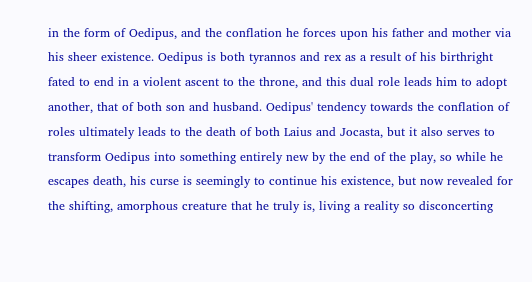in the form of Oedipus, and the conflation he forces upon his father and mother via his sheer existence. Oedipus is both tyrannos and rex as a result of his birthright fated to end in a violent ascent to the throne, and this dual role leads him to adopt another, that of both son and husband. Oedipus' tendency towards the conflation of roles ultimately leads to the death of both Laius and Jocasta, but it also serves to transform Oedipus into something entirely new by the end of the play, so while he escapes death, his curse is seemingly to continue his existence, but now revealed for the shifting, amorphous creature that he truly is, living a reality so disconcerting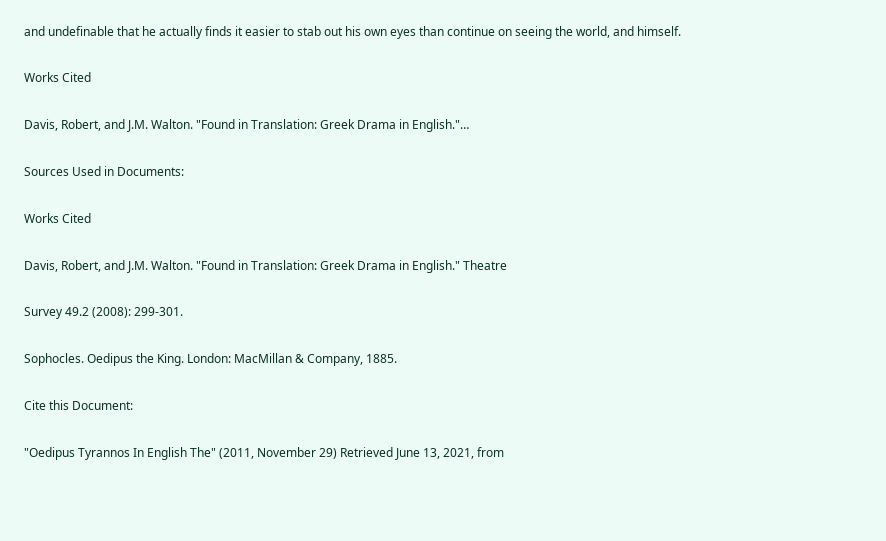and undefinable that he actually finds it easier to stab out his own eyes than continue on seeing the world, and himself.

Works Cited

Davis, Robert, and J.M. Walton. "Found in Translation: Greek Drama in English."…

Sources Used in Documents:

Works Cited

Davis, Robert, and J.M. Walton. "Found in Translation: Greek Drama in English." Theatre

Survey 49.2 (2008): 299-301.

Sophocles. Oedipus the King. London: MacMillan & Company, 1885.

Cite this Document:

"Oedipus Tyrannos In English The" (2011, November 29) Retrieved June 13, 2021, from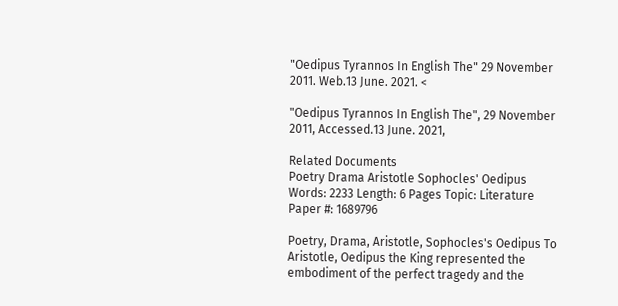"Oedipus Tyrannos In English The" 29 November 2011. Web.13 June. 2021. <

"Oedipus Tyrannos In English The", 29 November 2011, Accessed.13 June. 2021,

Related Documents
Poetry Drama Aristotle Sophocles' Oedipus
Words: 2233 Length: 6 Pages Topic: Literature Paper #: 1689796

Poetry, Drama, Aristotle, Sophocles's Oedipus To Aristotle, Oedipus the King represented the embodiment of the perfect tragedy and the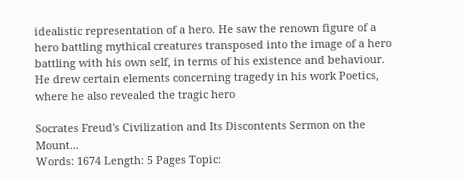idealistic representation of a hero. He saw the renown figure of a hero battling mythical creatures transposed into the image of a hero battling with his own self, in terms of his existence and behaviour. He drew certain elements concerning tragedy in his work Poetics, where he also revealed the tragic hero

Socrates Freud's Civilization and Its Discontents Sermon on the Mount...
Words: 1674 Length: 5 Pages Topic: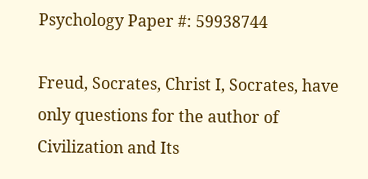Psychology Paper #: 59938744

Freud, Socrates, Christ I, Socrates, have only questions for the author of Civilization and Its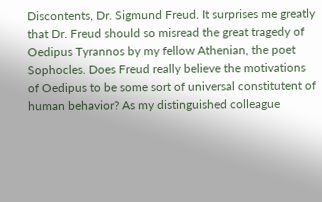Discontents, Dr. Sigmund Freud. It surprises me greatly that Dr. Freud should so misread the great tragedy of Oedipus Tyrannos by my fellow Athenian, the poet Sophocles. Does Freud really believe the motivations of Oedipus to be some sort of universal constitutent of human behavior? As my distinguished colleague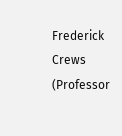Frederick Crews (Professor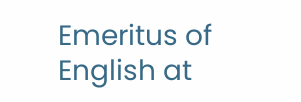Emeritus of English at